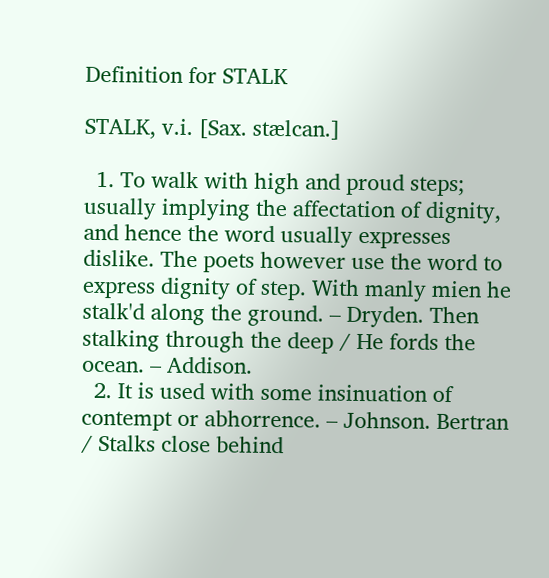Definition for STALK

STALK, v.i. [Sax. stælcan.]

  1. To walk with high and proud steps; usually implying the affectation of dignity, and hence the word usually expresses dislike. The poets however use the word to express dignity of step. With manly mien he stalk'd along the ground. – Dryden. Then stalking through the deep / He fords the ocean. – Addison.
  2. It is used with some insinuation of contempt or abhorrence. – Johnson. Bertran / Stalks close behind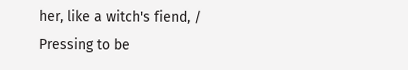her, like a witch's fiend, / Pressing to be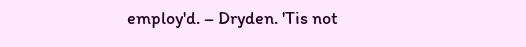employ'd. – Dryden. 'Tis not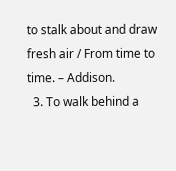to stalk about and draw fresh air / From time to time. – Addison.
  3. To walk behind a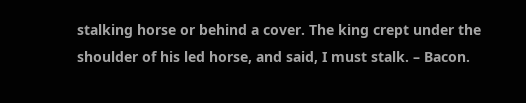stalking horse or behind a cover. The king crept under the shoulder of his led horse, and said, I must stalk. – Bacon.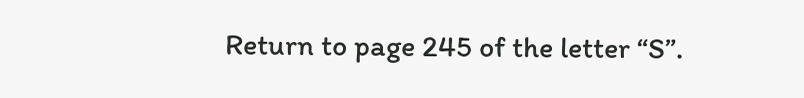Return to page 245 of the letter “S”.